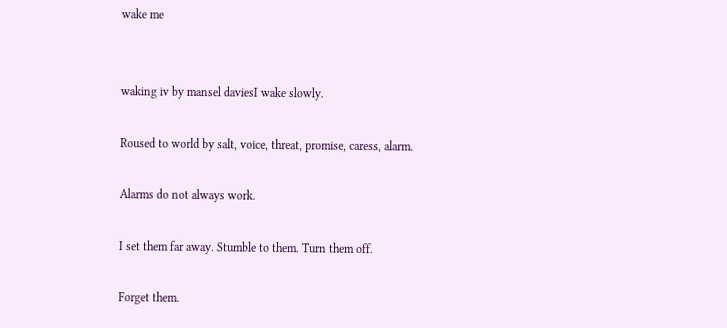wake me


waking iv by mansel daviesI wake slowly.

Roused to world by salt, voice, threat, promise, caress, alarm.

Alarms do not always work.

I set them far away. Stumble to them. Turn them off.

Forget them.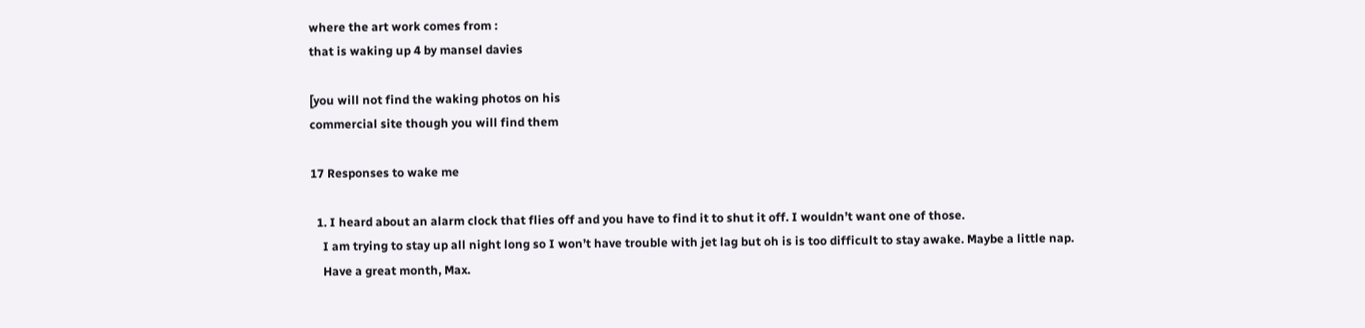where the art work comes from :
that is waking up 4 by mansel davies

[you will not find the waking photos on his
commercial site though you will find them

17 Responses to wake me

  1. I heard about an alarm clock that flies off and you have to find it to shut it off. I wouldn’t want one of those.
    I am trying to stay up all night long so I won’t have trouble with jet lag but oh is is too difficult to stay awake. Maybe a little nap.
    Have a great month, Max.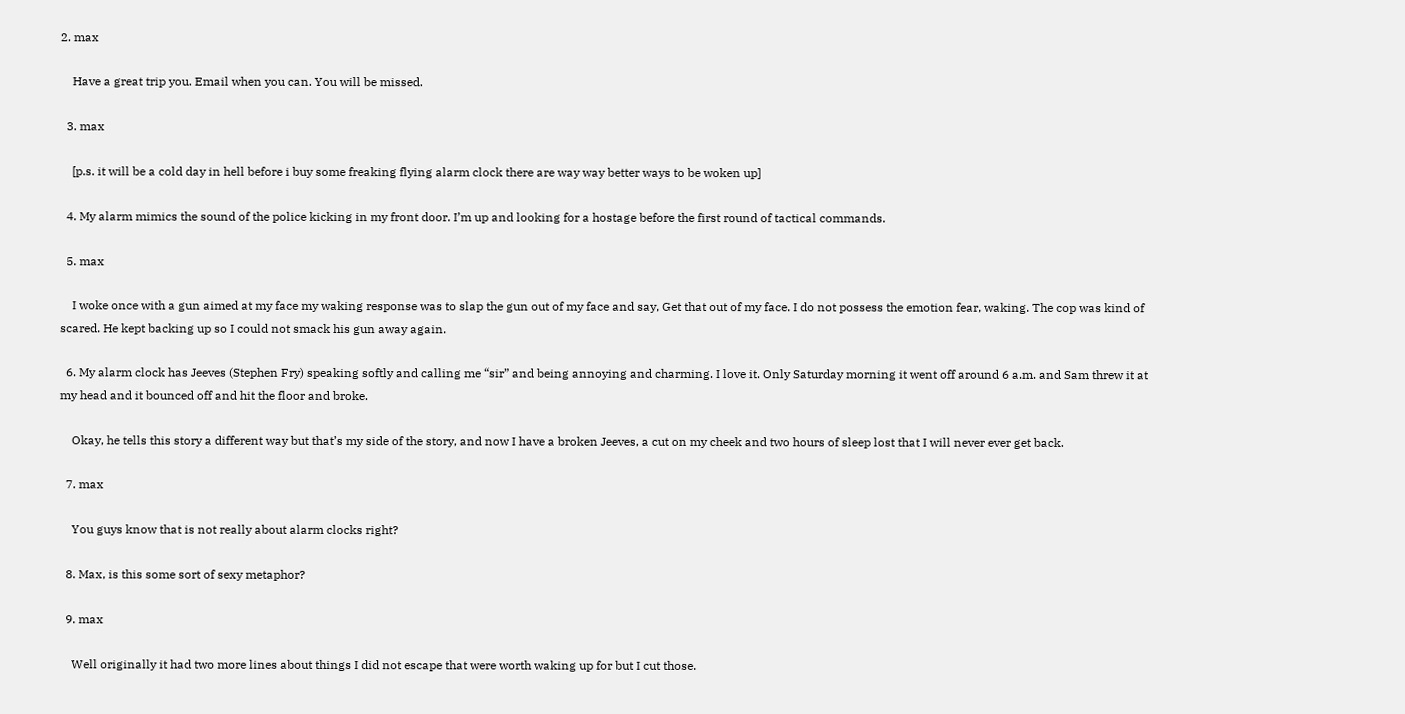2. max

    Have a great trip you. Email when you can. You will be missed.

  3. max

    [p.s. it will be a cold day in hell before i buy some freaking flying alarm clock there are way way better ways to be woken up]

  4. My alarm mimics the sound of the police kicking in my front door. I’m up and looking for a hostage before the first round of tactical commands.

  5. max

    I woke once with a gun aimed at my face my waking response was to slap the gun out of my face and say, Get that out of my face. I do not possess the emotion fear, waking. The cop was kind of scared. He kept backing up so I could not smack his gun away again.

  6. My alarm clock has Jeeves (Stephen Fry) speaking softly and calling me “sir” and being annoying and charming. I love it. Only Saturday morning it went off around 6 a.m. and Sam threw it at my head and it bounced off and hit the floor and broke.

    Okay, he tells this story a different way but that’s my side of the story, and now I have a broken Jeeves, a cut on my cheek and two hours of sleep lost that I will never ever get back.

  7. max

    You guys know that is not really about alarm clocks right?

  8. Max, is this some sort of sexy metaphor?

  9. max

    Well originally it had two more lines about things I did not escape that were worth waking up for but I cut those.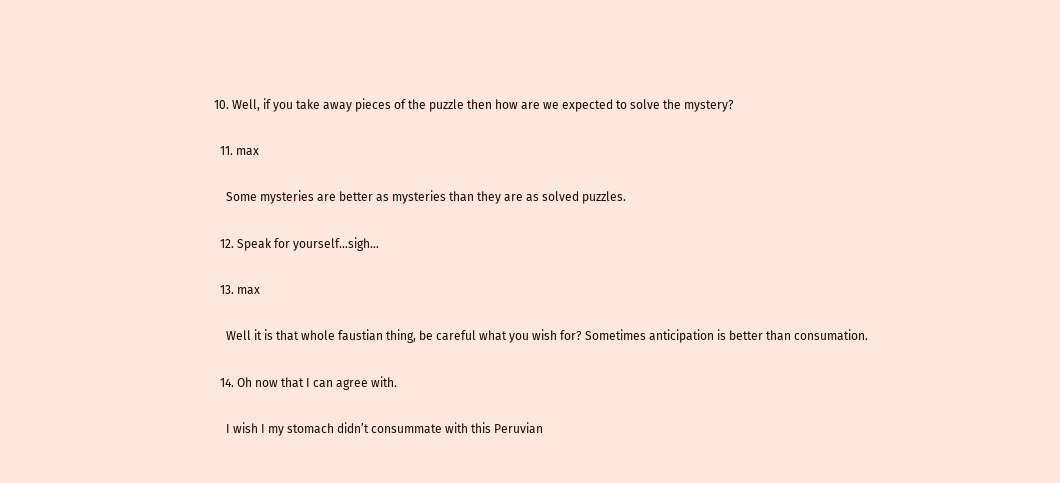10. Well, if you take away pieces of the puzzle then how are we expected to solve the mystery?

  11. max

    Some mysteries are better as mysteries than they are as solved puzzles.

  12. Speak for yourself…sigh…

  13. max

    Well it is that whole faustian thing, be careful what you wish for? Sometimes anticipation is better than consumation.

  14. Oh now that I can agree with.

    I wish I my stomach didn’t consummate with this Peruvian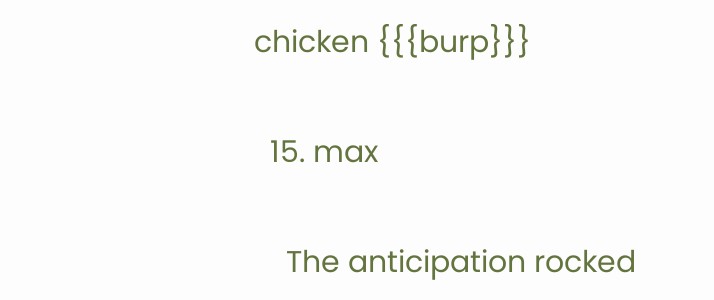chicken {{{burp}}}

  15. max

    The anticipation rocked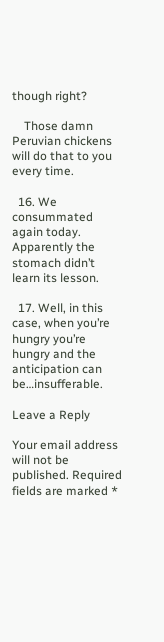though right?

    Those damn Peruvian chickens will do that to you every time.

  16. We consummated again today. Apparently the stomach didn’t learn its lesson.

  17. Well, in this case, when you’re hungry you’re hungry and the anticipation can be…insufferable.

Leave a Reply

Your email address will not be published. Required fields are marked *